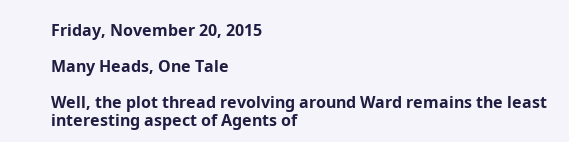Friday, November 20, 2015

Many Heads, One Tale

Well, the plot thread revolving around Ward remains the least interesting aspect of Agents of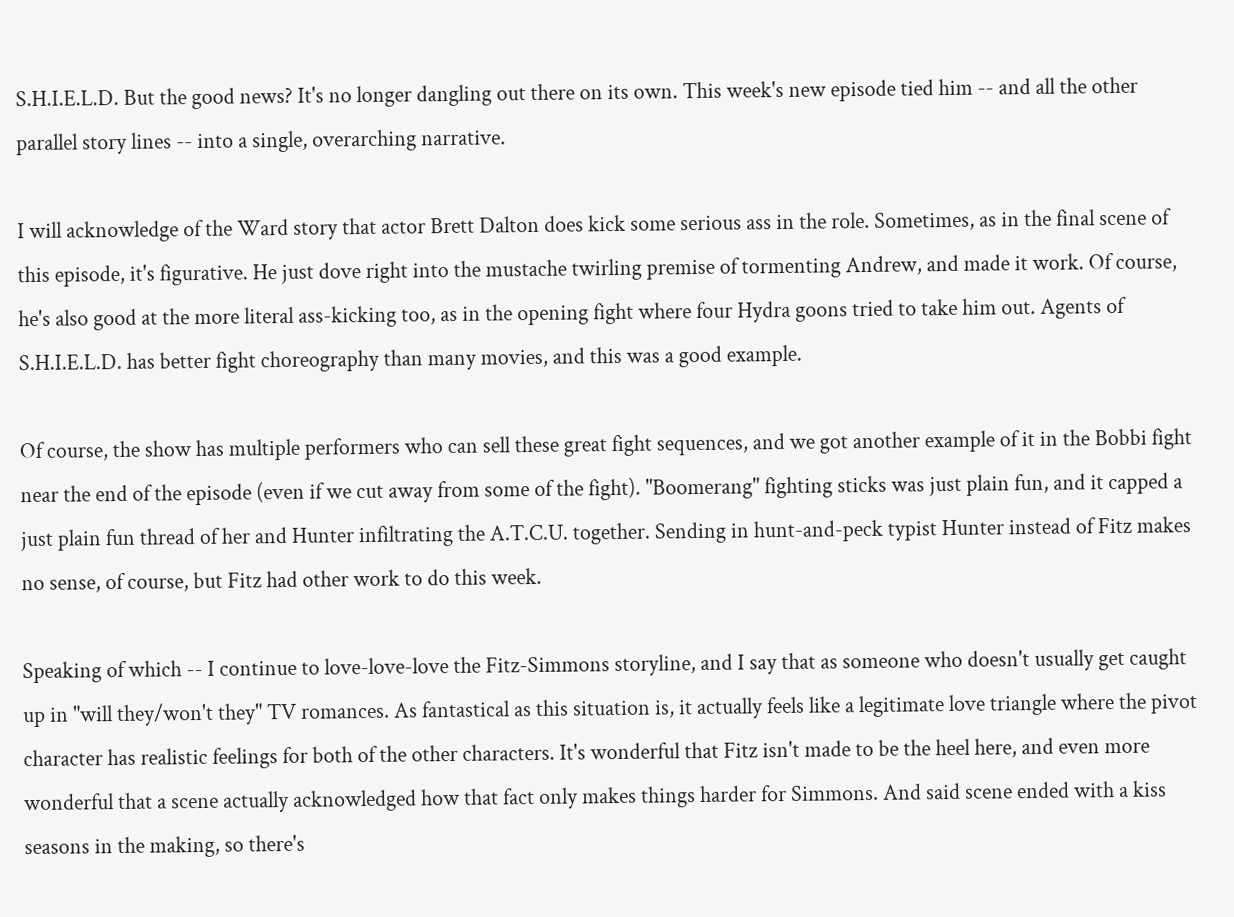S.H.I.E.L.D. But the good news? It's no longer dangling out there on its own. This week's new episode tied him -- and all the other parallel story lines -- into a single, overarching narrative.

I will acknowledge of the Ward story that actor Brett Dalton does kick some serious ass in the role. Sometimes, as in the final scene of this episode, it's figurative. He just dove right into the mustache twirling premise of tormenting Andrew, and made it work. Of course, he's also good at the more literal ass-kicking too, as in the opening fight where four Hydra goons tried to take him out. Agents of S.H.I.E.L.D. has better fight choreography than many movies, and this was a good example.

Of course, the show has multiple performers who can sell these great fight sequences, and we got another example of it in the Bobbi fight near the end of the episode (even if we cut away from some of the fight). "Boomerang" fighting sticks was just plain fun, and it capped a just plain fun thread of her and Hunter infiltrating the A.T.C.U. together. Sending in hunt-and-peck typist Hunter instead of Fitz makes no sense, of course, but Fitz had other work to do this week.

Speaking of which -- I continue to love-love-love the Fitz-Simmons storyline, and I say that as someone who doesn't usually get caught up in "will they/won't they" TV romances. As fantastical as this situation is, it actually feels like a legitimate love triangle where the pivot character has realistic feelings for both of the other characters. It's wonderful that Fitz isn't made to be the heel here, and even more wonderful that a scene actually acknowledged how that fact only makes things harder for Simmons. And said scene ended with a kiss seasons in the making, so there's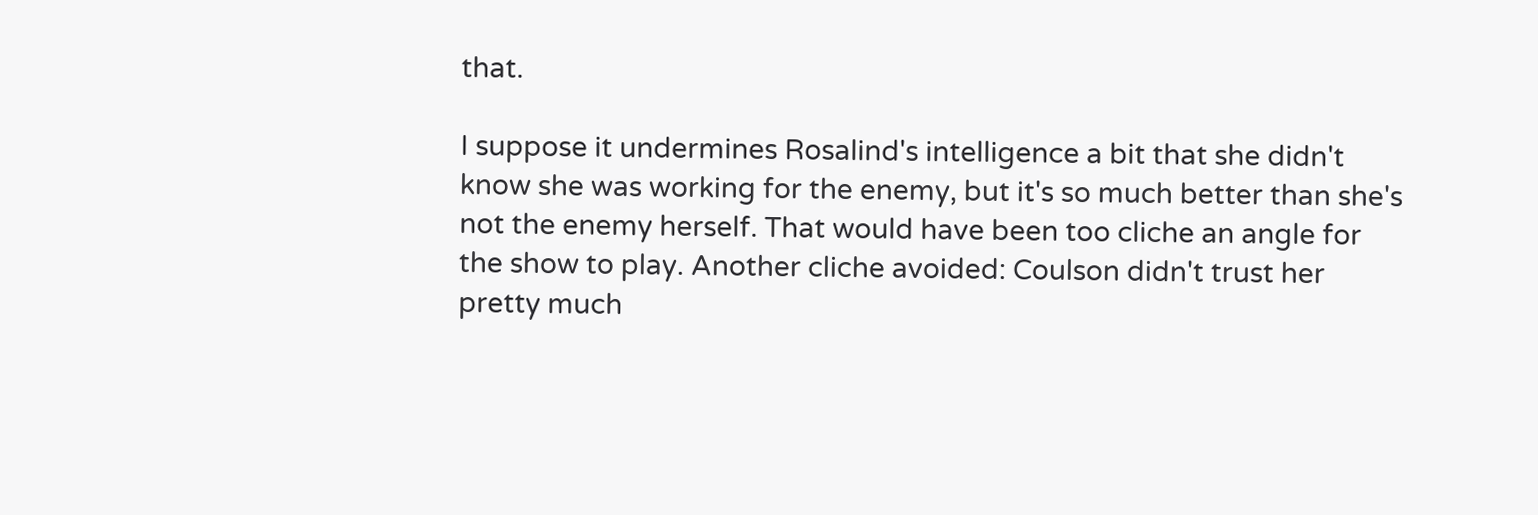that.

I suppose it undermines Rosalind's intelligence a bit that she didn't know she was working for the enemy, but it's so much better than she's not the enemy herself. That would have been too cliche an angle for the show to play. Another cliche avoided: Coulson didn't trust her pretty much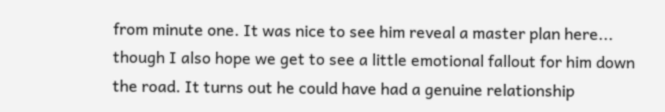from minute one. It was nice to see him reveal a master plan here... though I also hope we get to see a little emotional fallout for him down the road. It turns out he could have had a genuine relationship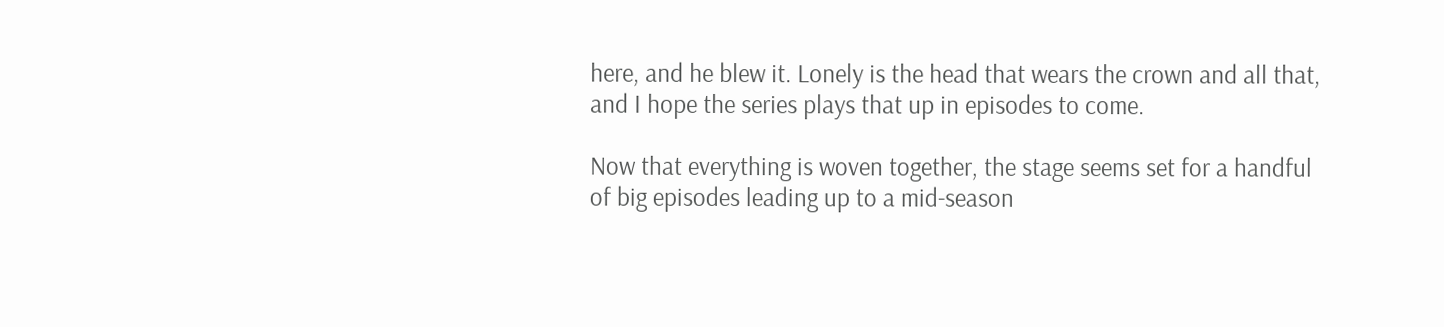here, and he blew it. Lonely is the head that wears the crown and all that, and I hope the series plays that up in episodes to come.

Now that everything is woven together, the stage seems set for a handful of big episodes leading up to a mid-season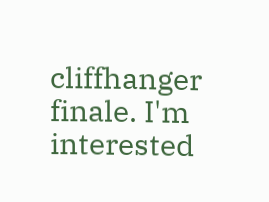cliffhanger finale. I'm interested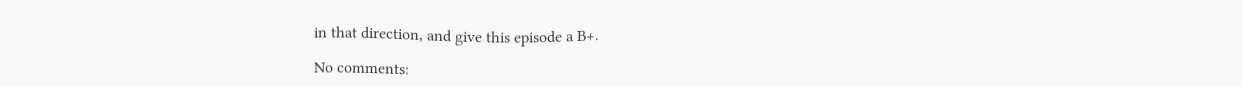in that direction, and give this episode a B+.

No comments: